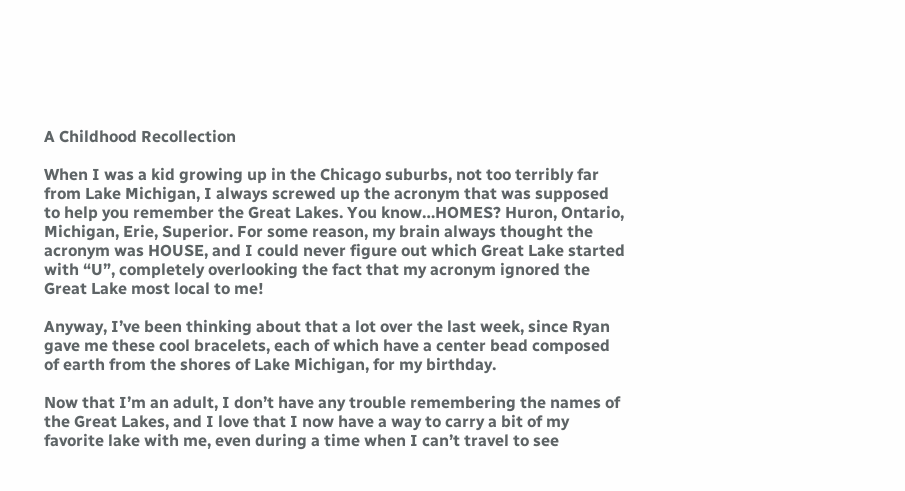A Childhood Recollection

When I was a kid growing up in the Chicago suburbs, not too terribly far from Lake Michigan, I always screwed up the acronym that was supposed to help you remember the Great Lakes. You know…HOMES? Huron, Ontario, Michigan, Erie, Superior. For some reason, my brain always thought the acronym was HOUSE, and I could never figure out which Great Lake started with “U”, completely overlooking the fact that my acronym ignored the Great Lake most local to me!

Anyway, I’ve been thinking about that a lot over the last week, since Ryan gave me these cool bracelets, each of which have a center bead composed of earth from the shores of Lake Michigan, for my birthday.

Now that I’m an adult, I don’t have any trouble remembering the names of the Great Lakes, and I love that I now have a way to carry a bit of my favorite lake with me, even during a time when I can’t travel to see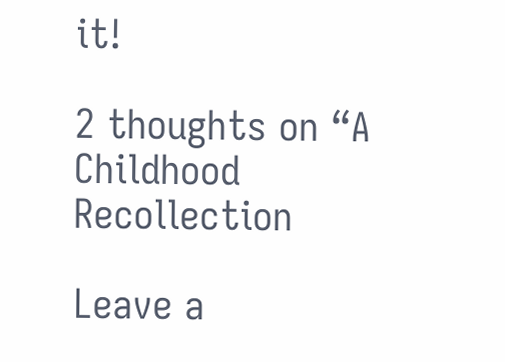it!

2 thoughts on “A Childhood Recollection

Leave a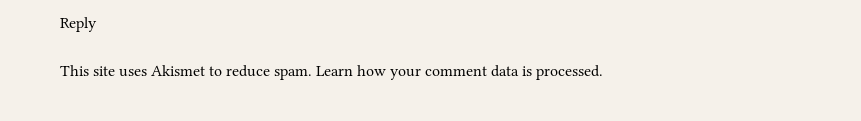Reply

This site uses Akismet to reduce spam. Learn how your comment data is processed.